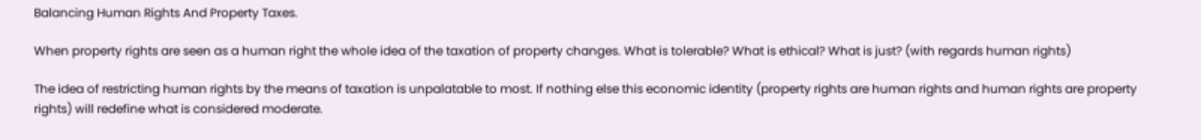Balancing Human Rights And Property Taxes.

When property rights are seen as a human right the whole idea of the taxation of property changes. What is tolerable? What is ethical? What is just? (with regards human rights)

The idea of restricting human rights by the means of taxation is unpalatable to most. If nothing else this economic identity (property rights are human rights and human rights are property rights) will redefine what is considered moderate.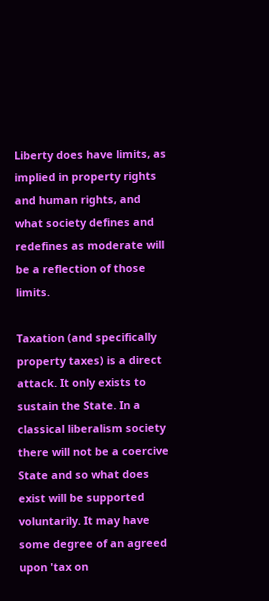Liberty does have limits, as implied in property rights and human rights, and what society defines and redefines as moderate will be a reflection of those limits.

Taxation (and specifically property taxes) is a direct attack. It only exists to sustain the State. In a classical liberalism society there will not be a coercive State and so what does exist will be supported voluntarily. It may have some degree of an agreed upon 'tax on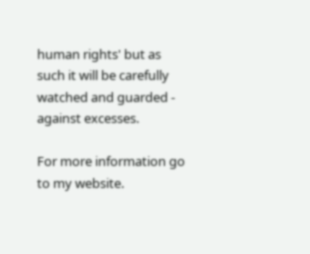human rights' but as such it will be carefully watched and guarded - against excesses.

For more information go to my website.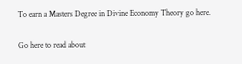To earn a Masters Degree in Divine Economy Theory go here.

Go here to read about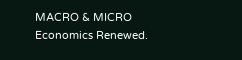MACRO & MICRO Economics Renewed.